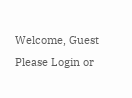Welcome, Guest
Please Login or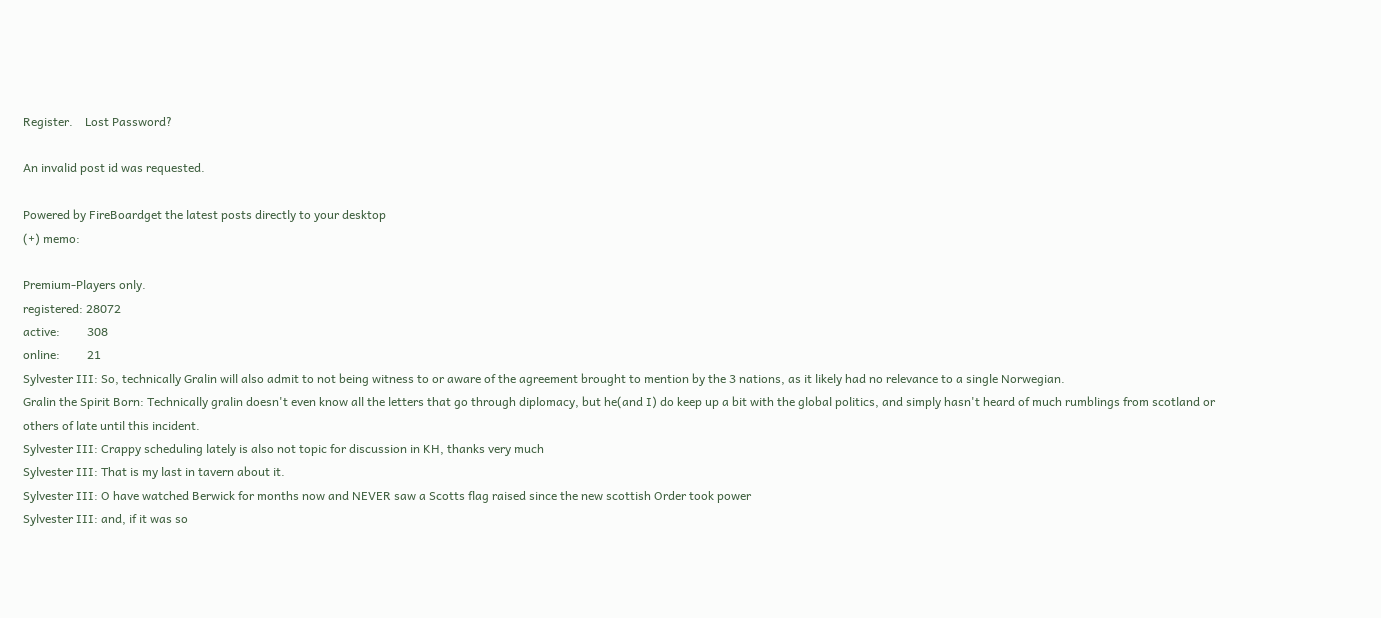Register.    Lost Password?

An invalid post id was requested.

Powered by FireBoardget the latest posts directly to your desktop
(+) memo:

Premium-Players only.
registered: 28072
active:         308
online:         21
Sylvester III: So, technically Gralin will also admit to not being witness to or aware of the agreement brought to mention by the 3 nations, as it likely had no relevance to a single Norwegian.
Gralin the Spirit Born: Technically gralin doesn't even know all the letters that go through diplomacy, but he(and I) do keep up a bit with the global politics, and simply hasn't heard of much rumblings from scotland or others of late until this incident.
Sylvester III: Crappy scheduling lately is also not topic for discussion in KH, thanks very much
Sylvester III: That is my last in tavern about it.
Sylvester III: O have watched Berwick for months now and NEVER saw a Scotts flag raised since the new scottish Order took power
Sylvester III: and, if it was so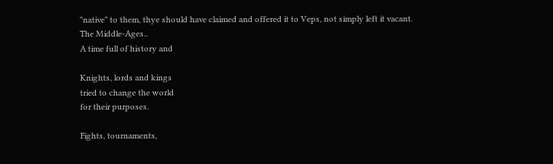"native" to them, thye should have claimed and offered it to Veps, not simply left it vacant.
The Middle-Ages..
A time full of history and

Knights, lords and kings
tried to change the world
for their purposes.

Fights, tournaments,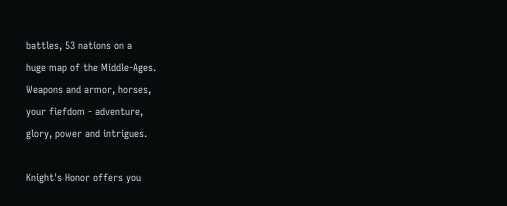battles, 53 nations on a
huge map of the Middle-Ages.
Weapons and armor, horses,
your fiefdom - adventure,
glory, power and intrigues.

Knight's Honor offers you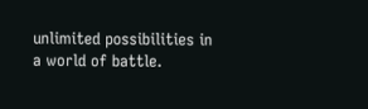unlimited possibilities in
a world of battle.